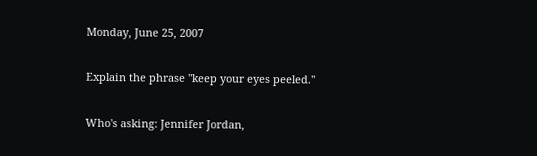Monday, June 25, 2007

Explain the phrase "keep your eyes peeled."

Who's asking: Jennifer Jordan,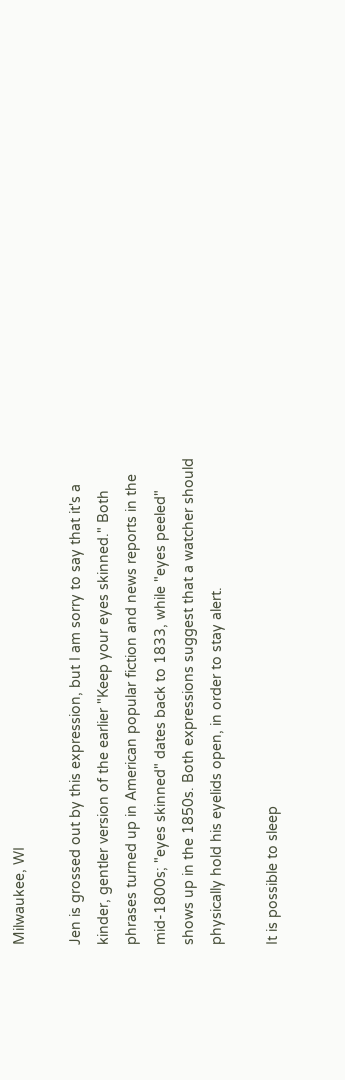Milwaukee, WI

Jen is grossed out by this expression, but I am sorry to say that it's a kinder, gentler version of the earlier "Keep your eyes skinned." Both phrases turned up in American popular fiction and news reports in the mid-1800s; "eyes skinned" dates back to 1833, while "eyes peeled" shows up in the 1850s. Both expressions suggest that a watcher should physically hold his eyelids open, in order to stay alert.

It is possible to sleep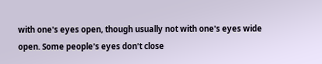with one's eyes open, though usually not with one's eyes wide open. Some people's eyes don't close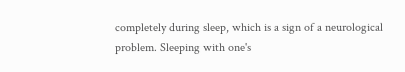completely during sleep, which is a sign of a neurological problem. Sleeping with one's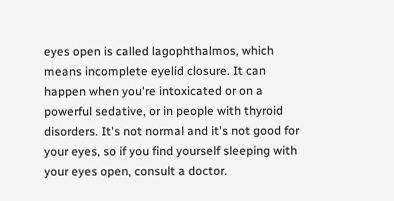eyes open is called lagophthalmos, which means incomplete eyelid closure. It can happen when you're intoxicated or on a powerful sedative, or in people with thyroid disorders. It's not normal and it's not good for your eyes, so if you find yourself sleeping with your eyes open, consult a doctor.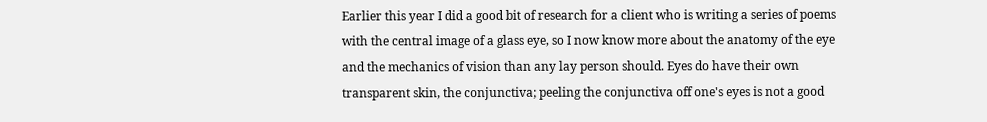Earlier this year I did a good bit of research for a client who is writing a series of poems with the central image of a glass eye, so I now know more about the anatomy of the eye and the mechanics of vision than any lay person should. Eyes do have their own transparent skin, the conjunctiva; peeling the conjunctiva off one's eyes is not a good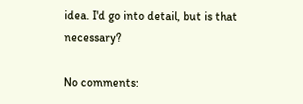idea. I'd go into detail, but is that necessary?

No comments: